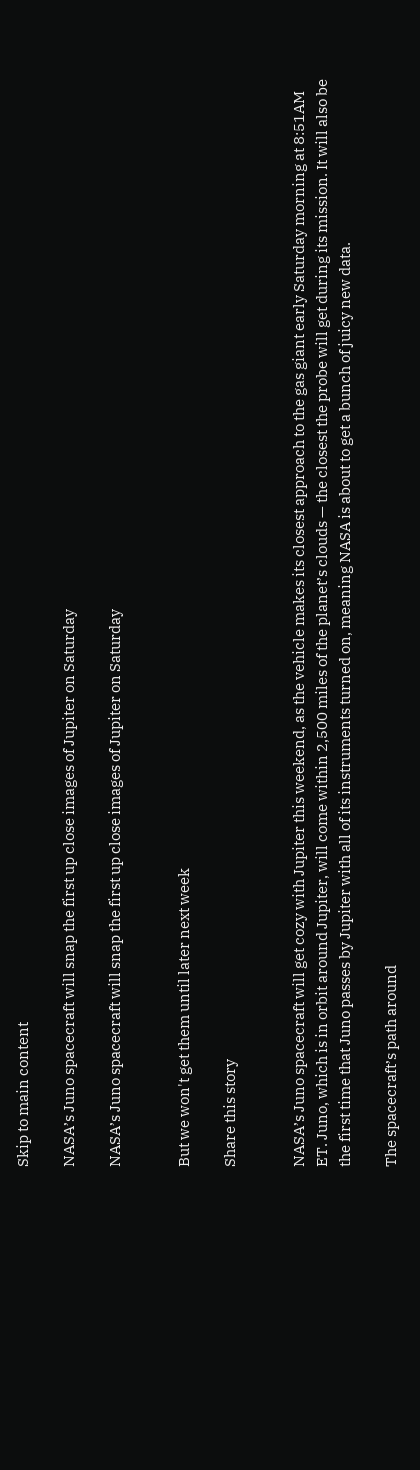Skip to main content

NASA’s Juno spacecraft will snap the first up close images of Jupiter on Saturday

NASA’s Juno spacecraft will snap the first up close images of Jupiter on Saturday


But we won't get them until later next week

Share this story


NASA’s Juno spacecraft will get cozy with Jupiter this weekend, as the vehicle makes its closest approach to the gas giant early Saturday morning at 8:51AM ET. Juno, which is in orbit around Jupiter, will come within 2,500 miles of the planet’s clouds — the closest the probe will get during its mission. It will also be the first time that Juno passes by Jupiter with all of its instruments turned on, meaning NASA is about to get a bunch of juicy new data.

The spacecraft’s path around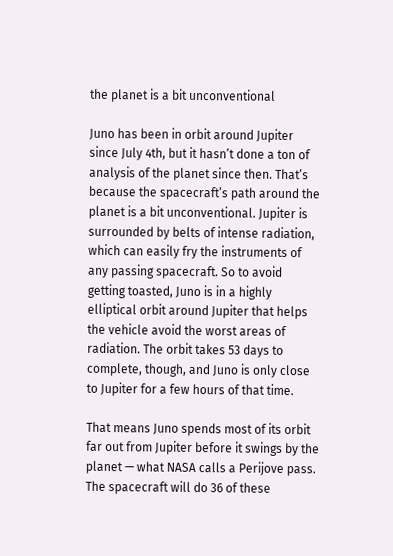the planet is a bit unconventional

Juno has been in orbit around Jupiter since July 4th, but it hasn’t done a ton of analysis of the planet since then. That’s because the spacecraft’s path around the planet is a bit unconventional. Jupiter is surrounded by belts of intense radiation, which can easily fry the instruments of any passing spacecraft. So to avoid getting toasted, Juno is in a highly elliptical orbit around Jupiter that helps the vehicle avoid the worst areas of radiation. The orbit takes 53 days to complete, though, and Juno is only close to Jupiter for a few hours of that time.

That means Juno spends most of its orbit far out from Jupiter before it swings by the planet — what NASA calls a Perijove pass. The spacecraft will do 36 of these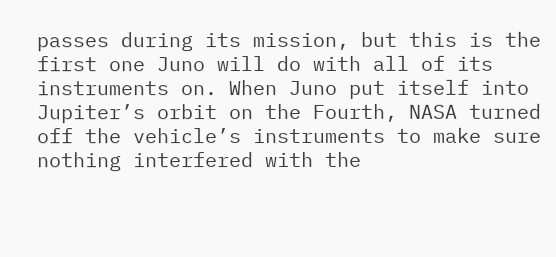passes during its mission, but this is the first one Juno will do with all of its instruments on. When Juno put itself into Jupiter’s orbit on the Fourth, NASA turned off the vehicle’s instruments to make sure nothing interfered with the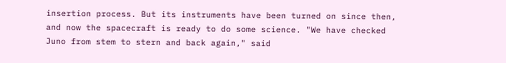insertion process. But its instruments have been turned on since then, and now the spacecraft is ready to do some science. "We have checked Juno from stem to stern and back again," said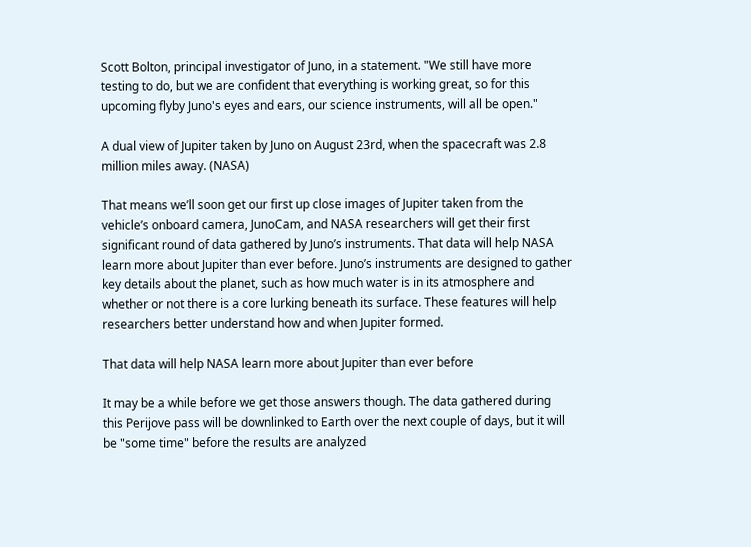Scott Bolton, principal investigator of Juno, in a statement. "We still have more testing to do, but we are confident that everything is working great, so for this upcoming flyby Juno's eyes and ears, our science instruments, will all be open."

A dual view of Jupiter taken by Juno on August 23rd, when the spacecraft was 2.8 million miles away. (NASA)

That means we’ll soon get our first up close images of Jupiter taken from the vehicle’s onboard camera, JunoCam, and NASA researchers will get their first significant round of data gathered by Juno’s instruments. That data will help NASA learn more about Jupiter than ever before. Juno’s instruments are designed to gather key details about the planet, such as how much water is in its atmosphere and whether or not there is a core lurking beneath its surface. These features will help researchers better understand how and when Jupiter formed.

That data will help NASA learn more about Jupiter than ever before

It may be a while before we get those answers though. The data gathered during this Perijove pass will be downlinked to Earth over the next couple of days, but it will be "some time" before the results are analyzed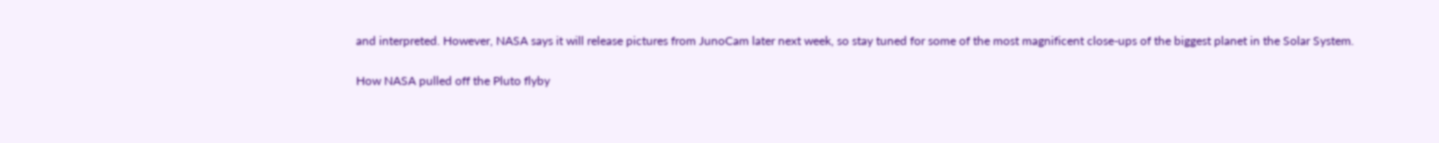and interpreted. However, NASA says it will release pictures from JunoCam later next week, so stay tuned for some of the most magnificent close-ups of the biggest planet in the Solar System.

How NASA pulled off the Pluto flyby